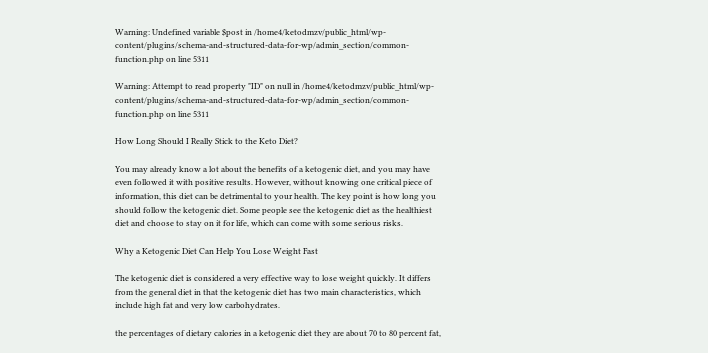Warning: Undefined variable $post in /home4/ketodmzv/public_html/wp-content/plugins/schema-and-structured-data-for-wp/admin_section/common-function.php on line 5311

Warning: Attempt to read property "ID" on null in /home4/ketodmzv/public_html/wp-content/plugins/schema-and-structured-data-for-wp/admin_section/common-function.php on line 5311

How Long Should I Really Stick to the Keto Diet?

You may already know a lot about the benefits of a ketogenic diet, and you may have even followed it with positive results. However, without knowing one critical piece of information, this diet can be detrimental to your health. The key point is how long you should follow the ketogenic diet. Some people see the ketogenic diet as the healthiest diet and choose to stay on it for life, which can come with some serious risks.

Why a Ketogenic Diet Can Help You Lose Weight Fast

The ketogenic diet is considered a very effective way to lose weight quickly. It differs from the general diet in that the ketogenic diet has two main characteristics, which include high fat and very low carbohydrates.

the percentages of dietary calories in a ketogenic diet they are about 70 to 80 percent fat,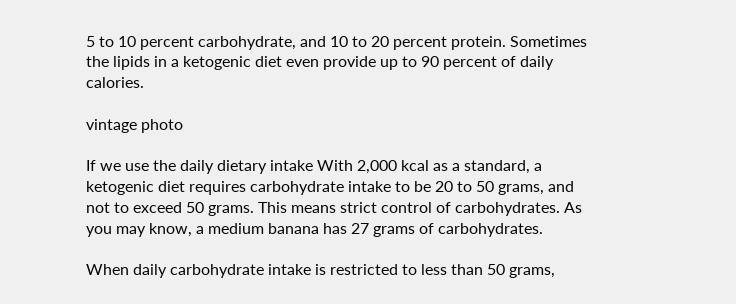5 to 10 percent carbohydrate, and 10 to 20 percent protein. Sometimes the lipids in a ketogenic diet even provide up to 90 percent of daily calories.

vintage photo

If we use the daily dietary intake With 2,000 kcal as a standard, a ketogenic diet requires carbohydrate intake to be 20 to 50 grams, and not to exceed 50 grams. This means strict control of carbohydrates. As you may know, a medium banana has 27 grams of carbohydrates.

When daily carbohydrate intake is restricted to less than 50 grams,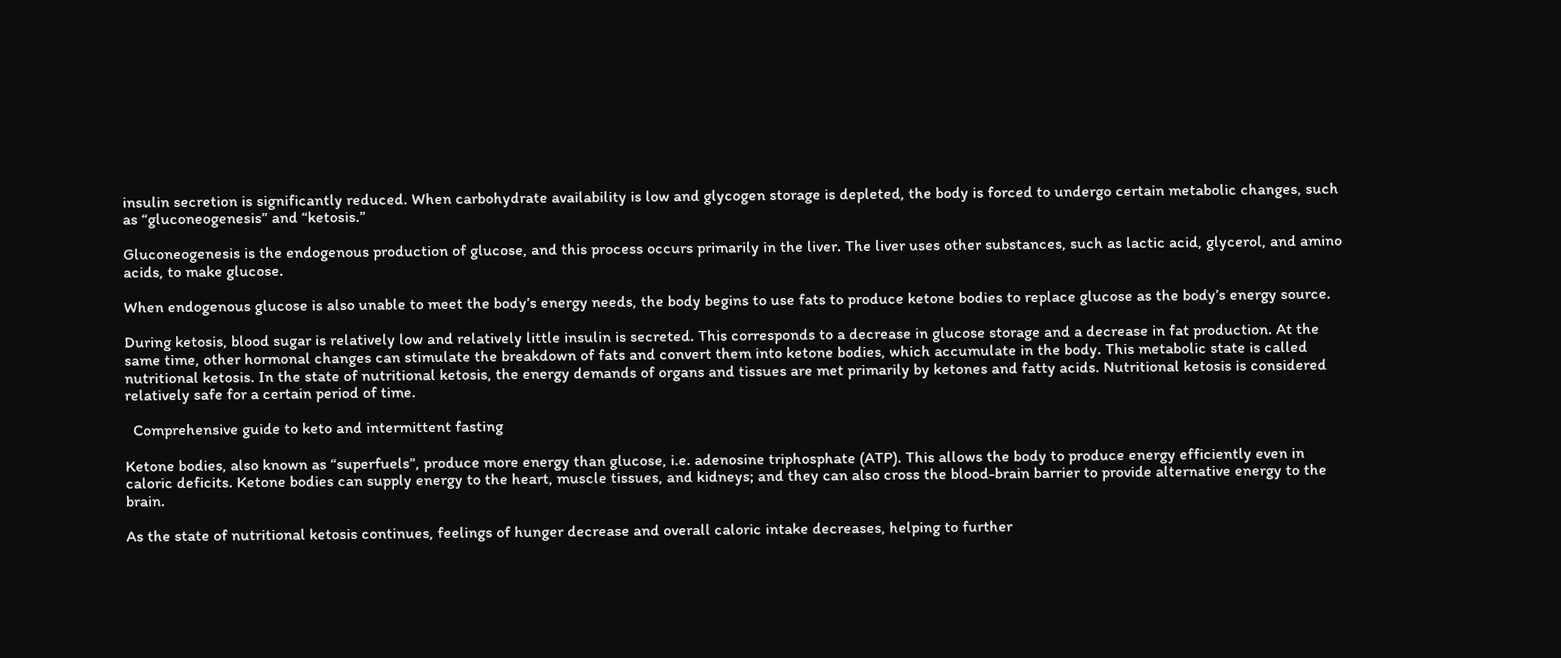insulin secretion is significantly reduced. When carbohydrate availability is low and glycogen storage is depleted, the body is forced to undergo certain metabolic changes, such as “gluconeogenesis” and “ketosis.”

Gluconeogenesis is the endogenous production of glucose, and this process occurs primarily in the liver. The liver uses other substances, such as lactic acid, glycerol, and amino acids, to make glucose.

When endogenous glucose is also unable to meet the body’s energy needs, the body begins to use fats to produce ketone bodies to replace glucose as the body’s energy source.

During ketosis, blood sugar is relatively low and relatively little insulin is secreted. This corresponds to a decrease in glucose storage and a decrease in fat production. At the same time, other hormonal changes can stimulate the breakdown of fats and convert them into ketone bodies, which accumulate in the body. This metabolic state is called nutritional ketosis. In the state of nutritional ketosis, the energy demands of organs and tissues are met primarily by ketones and fatty acids. Nutritional ketosis is considered relatively safe for a certain period of time.

  Comprehensive guide to keto and intermittent fasting

Ketone bodies, also known as “superfuels”, produce more energy than glucose, i.e. adenosine triphosphate (ATP). This allows the body to produce energy efficiently even in caloric deficits. Ketone bodies can supply energy to the heart, muscle tissues, and kidneys; and they can also cross the blood-brain barrier to provide alternative energy to the brain.

As the state of nutritional ketosis continues, feelings of hunger decrease and overall caloric intake decreases, helping to further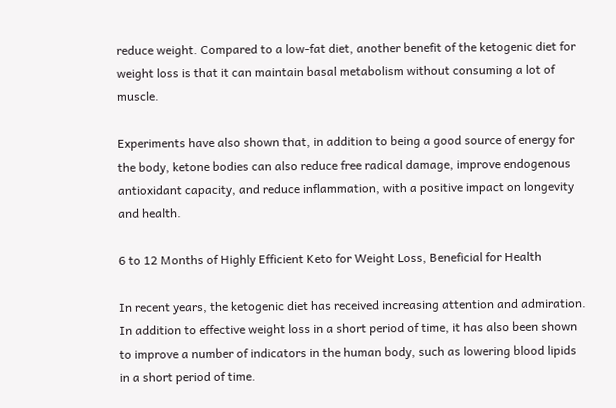reduce weight. Compared to a low-fat diet, another benefit of the ketogenic diet for weight loss is that it can maintain basal metabolism without consuming a lot of muscle.

Experiments have also shown that, in addition to being a good source of energy for the body, ketone bodies can also reduce free radical damage, improve endogenous antioxidant capacity, and reduce inflammation, with a positive impact on longevity and health.

6 to 12 Months of Highly Efficient Keto for Weight Loss, Beneficial for Health

In recent years, the ketogenic diet has received increasing attention and admiration. In addition to effective weight loss in a short period of time, it has also been shown to improve a number of indicators in the human body, such as lowering blood lipids in a short period of time.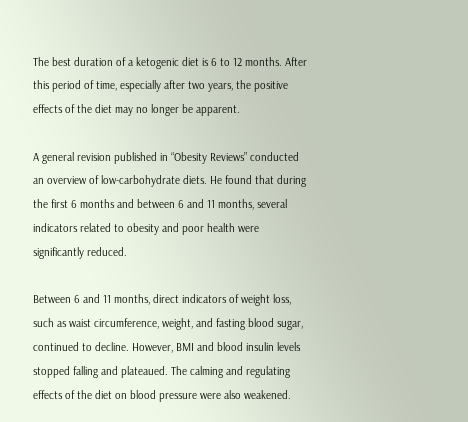The best duration of a ketogenic diet is 6 to 12 months. After this period of time, especially after two years, the positive effects of the diet may no longer be apparent.

A general revision published in “Obesity Reviews” conducted an overview of low-carbohydrate diets. He found that during the first 6 months and between 6 and 11 months, several indicators related to obesity and poor health were significantly reduced.

Between 6 and 11 months, direct indicators of weight loss, such as waist circumference, weight, and fasting blood sugar, continued to decline. However, BMI and blood insulin levels stopped falling and plateaued. The calming and regulating effects of the diet on blood pressure were also weakened.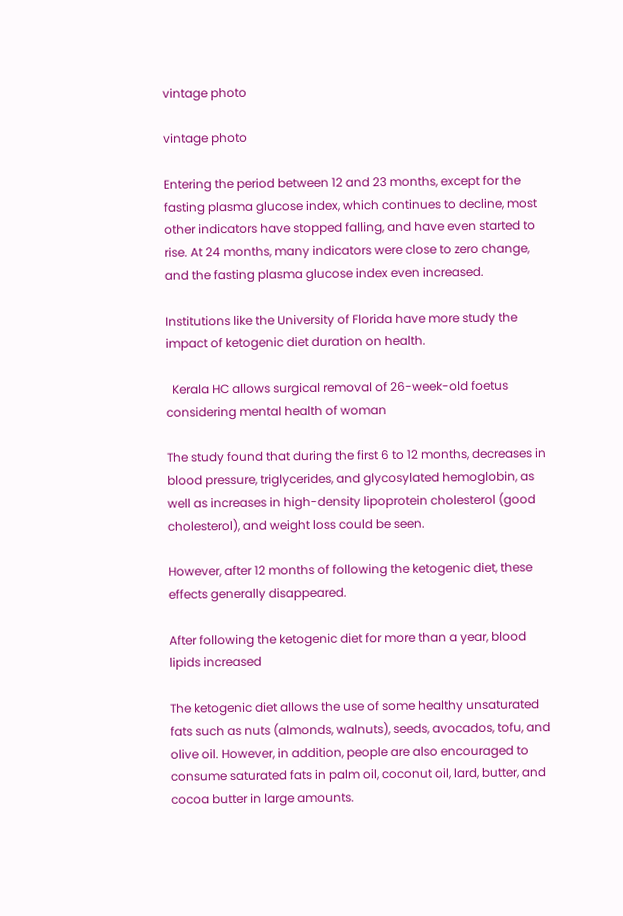vintage photo

vintage photo

Entering the period between 12 and 23 months, except for the fasting plasma glucose index, which continues to decline, most other indicators have stopped falling, and have even started to rise. At 24 months, many indicators were close to zero change, and the fasting plasma glucose index even increased.

Institutions like the University of Florida have more study the impact of ketogenic diet duration on health.

  Kerala HC allows surgical removal of 26-week-old foetus considering mental health of woman

The study found that during the first 6 to 12 months, decreases in blood pressure, triglycerides, and glycosylated hemoglobin, as well as increases in high-density lipoprotein cholesterol (good cholesterol), and weight loss could be seen.

However, after 12 months of following the ketogenic diet, these effects generally disappeared.

After following the ketogenic diet for more than a year, blood lipids increased

The ketogenic diet allows the use of some healthy unsaturated fats such as nuts (almonds, walnuts), seeds, avocados, tofu, and olive oil. However, in addition, people are also encouraged to consume saturated fats in palm oil, coconut oil, lard, butter, and cocoa butter in large amounts.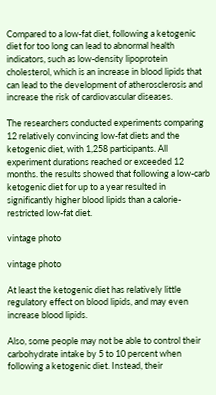Compared to a low-fat diet, following a ketogenic diet for too long can lead to abnormal health indicators, such as low-density lipoprotein cholesterol, which is an increase in blood lipids that can lead to the development of atherosclerosis and increase the risk of cardiovascular diseases.

The researchers conducted experiments comparing 12 relatively convincing low-fat diets and the ketogenic diet, with 1,258 participants. All experiment durations reached or exceeded 12 months. the results showed that following a low-carb ketogenic diet for up to a year resulted in significantly higher blood lipids than a calorie-restricted low-fat diet.

vintage photo

vintage photo

At least the ketogenic diet has relatively little regulatory effect on blood lipids, and may even increase blood lipids.

Also, some people may not be able to control their carbohydrate intake by 5 to 10 percent when following a ketogenic diet. Instead, their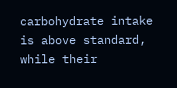carbohydrate intake is above standard, while their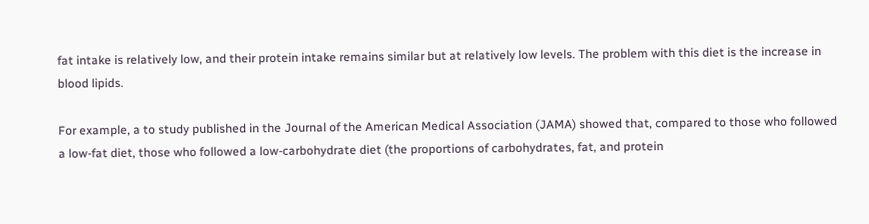fat intake is relatively low, and their protein intake remains similar but at relatively low levels. The problem with this diet is the increase in blood lipids.

For example, a to study published in the Journal of the American Medical Association (JAMA) showed that, compared to those who followed a low-fat diet, those who followed a low-carbohydrate diet (the proportions of carbohydrates, fat, and protein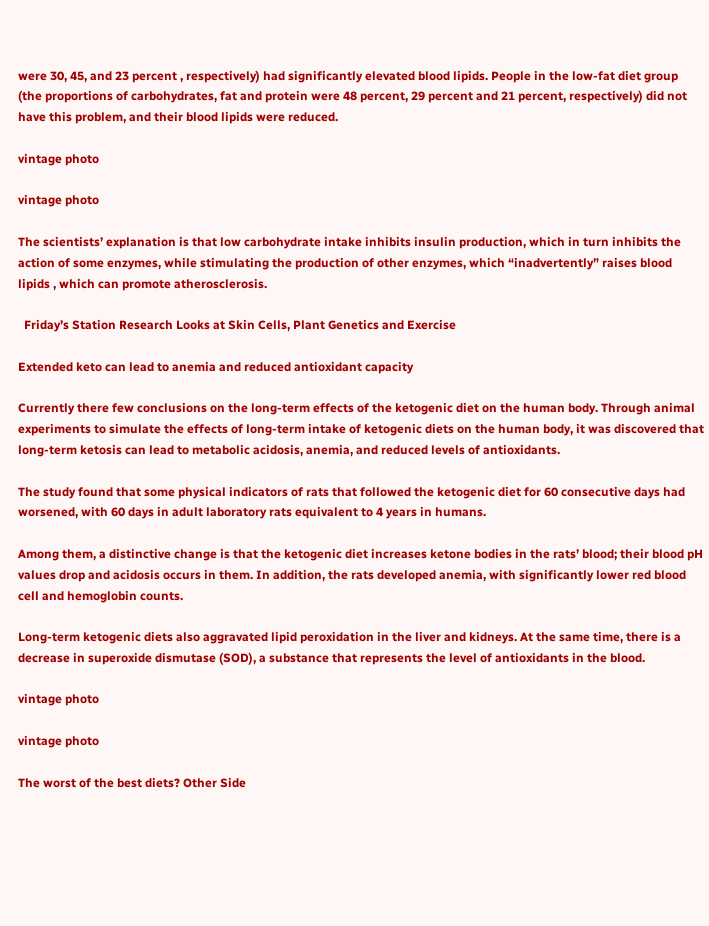were 30, 45, and 23 percent , respectively) had significantly elevated blood lipids. People in the low-fat diet group (the proportions of carbohydrates, fat and protein were 48 percent, 29 percent and 21 percent, respectively) did not have this problem, and their blood lipids were reduced.

vintage photo

vintage photo

The scientists’ explanation is that low carbohydrate intake inhibits insulin production, which in turn inhibits the action of some enzymes, while stimulating the production of other enzymes, which “inadvertently” raises blood lipids , which can promote atherosclerosis.

  Friday’s Station Research Looks at Skin Cells, Plant Genetics and Exercise

Extended keto can lead to anemia and reduced antioxidant capacity

Currently there few conclusions on the long-term effects of the ketogenic diet on the human body. Through animal experiments to simulate the effects of long-term intake of ketogenic diets on the human body, it was discovered that long-term ketosis can lead to metabolic acidosis, anemia, and reduced levels of antioxidants.

The study found that some physical indicators of rats that followed the ketogenic diet for 60 consecutive days had worsened, with 60 days in adult laboratory rats equivalent to 4 years in humans.

Among them, a distinctive change is that the ketogenic diet increases ketone bodies in the rats’ blood; their blood pH values drop and acidosis occurs in them. In addition, the rats developed anemia, with significantly lower red blood cell and hemoglobin counts.

Long-term ketogenic diets also aggravated lipid peroxidation in the liver and kidneys. At the same time, there is a decrease in superoxide dismutase (SOD), a substance that represents the level of antioxidants in the blood.

vintage photo

vintage photo

The worst of the best diets? Other Side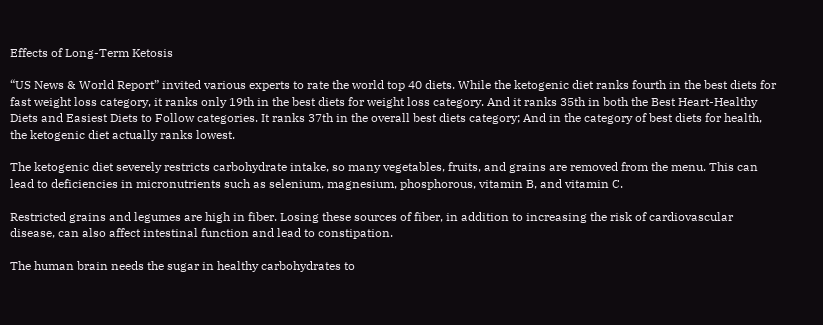Effects of Long-Term Ketosis

“US News & World Report” invited various experts to rate the world top 40 diets. While the ketogenic diet ranks fourth in the best diets for fast weight loss category, it ranks only 19th in the best diets for weight loss category. And it ranks 35th in both the Best Heart-Healthy Diets and Easiest Diets to Follow categories. It ranks 37th in the overall best diets category; And in the category of best diets for health, the ketogenic diet actually ranks lowest.

The ketogenic diet severely restricts carbohydrate intake, so many vegetables, fruits, and grains are removed from the menu. This can lead to deficiencies in micronutrients such as selenium, magnesium, phosphorous, vitamin B, and vitamin C.

Restricted grains and legumes are high in fiber. Losing these sources of fiber, in addition to increasing the risk of cardiovascular disease, can also affect intestinal function and lead to constipation.

The human brain needs the sugar in healthy carbohydrates to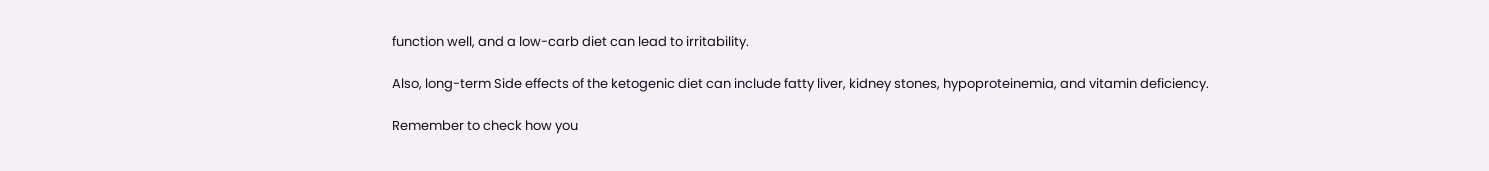function well, and a low-carb diet can lead to irritability.

Also, long-term Side effects of the ketogenic diet can include fatty liver, kidney stones, hypoproteinemia, and vitamin deficiency.

Remember to check how you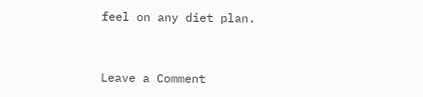feel on any diet plan.


Leave a Comment